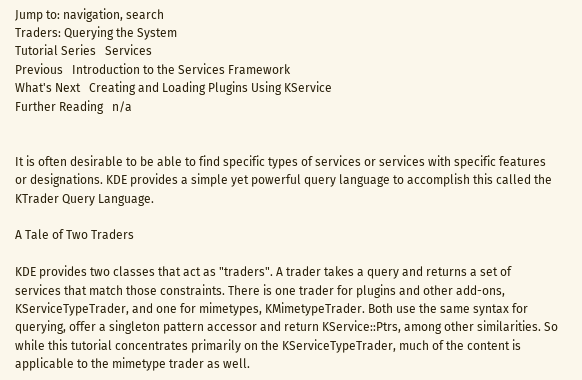Jump to: navigation, search
Traders: Querying the System
Tutorial Series   Services
Previous   Introduction to the Services Framework
What's Next   Creating and Loading Plugins Using KService
Further Reading   n/a


It is often desirable to be able to find specific types of services or services with specific features or designations. KDE provides a simple yet powerful query language to accomplish this called the KTrader Query Language.

A Tale of Two Traders

KDE provides two classes that act as "traders". A trader takes a query and returns a set of services that match those constraints. There is one trader for plugins and other add-ons, KServiceTypeTrader, and one for mimetypes, KMimetypeTrader. Both use the same syntax for querying, offer a singleton pattern accessor and return KService::Ptrs, among other similarities. So while this tutorial concentrates primarily on the KServiceTypeTrader, much of the content is applicable to the mimetype trader as well.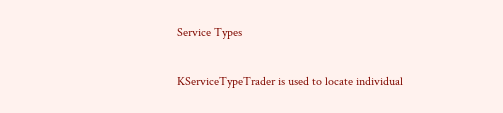Service Types

KServiceTypeTrader is used to locate individual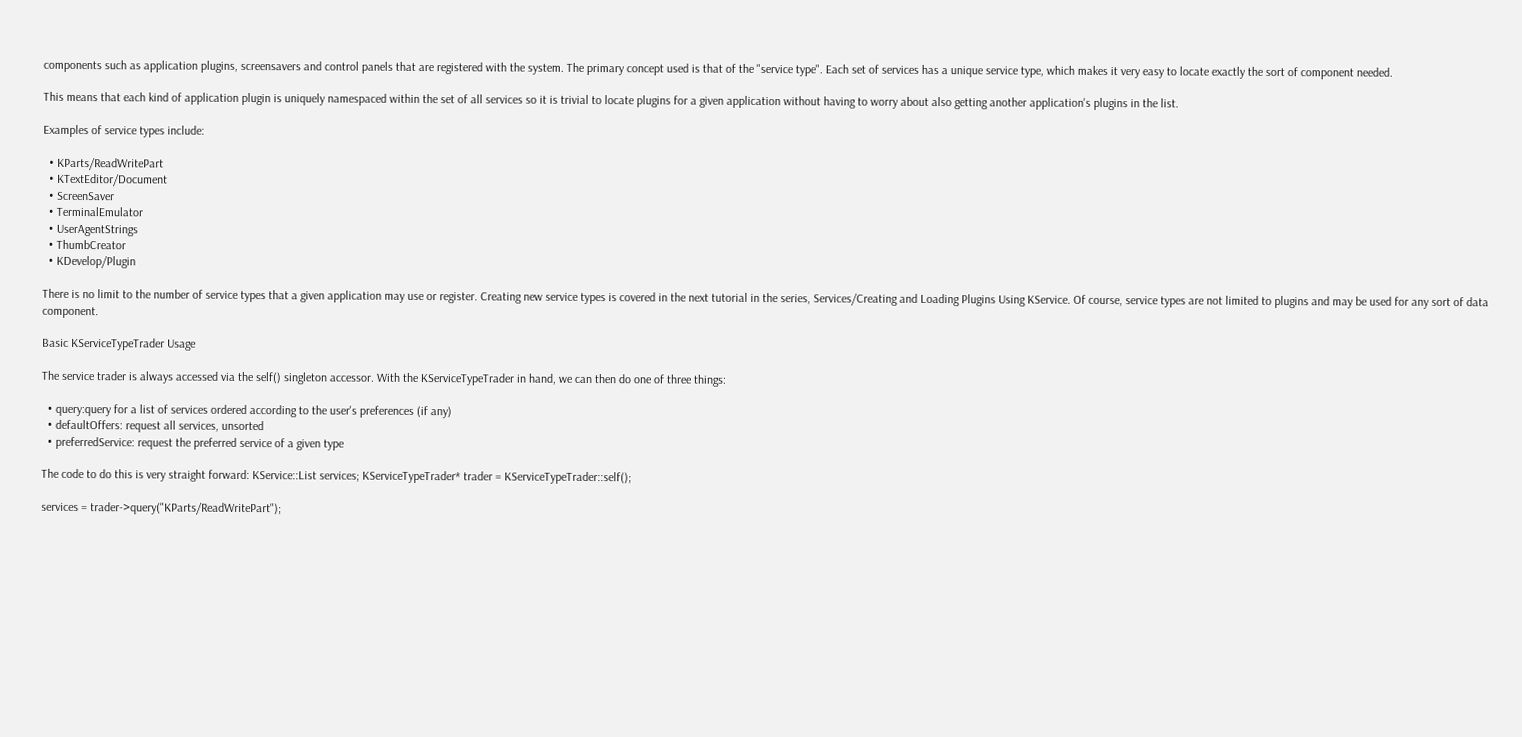components such as application plugins, screensavers and control panels that are registered with the system. The primary concept used is that of the "service type". Each set of services has a unique service type, which makes it very easy to locate exactly the sort of component needed.

This means that each kind of application plugin is uniquely namespaced within the set of all services so it is trivial to locate plugins for a given application without having to worry about also getting another application's plugins in the list.

Examples of service types include:

  • KParts/ReadWritePart
  • KTextEditor/Document
  • ScreenSaver
  • TerminalEmulator
  • UserAgentStrings
  • ThumbCreator
  • KDevelop/Plugin

There is no limit to the number of service types that a given application may use or register. Creating new service types is covered in the next tutorial in the series, Services/Creating and Loading Plugins Using KService. Of course, service types are not limited to plugins and may be used for any sort of data component.

Basic KServiceTypeTrader Usage

The service trader is always accessed via the self() singleton accessor. With the KServiceTypeTrader in hand, we can then do one of three things:

  • query:query for a list of services ordered according to the user's preferences (if any)
  • defaultOffers: request all services, unsorted
  • preferredService: request the preferred service of a given type

The code to do this is very straight forward: KService::List services; KServiceTypeTrader* trader = KServiceTypeTrader::self();

services = trader->query("KParts/ReadWritePart");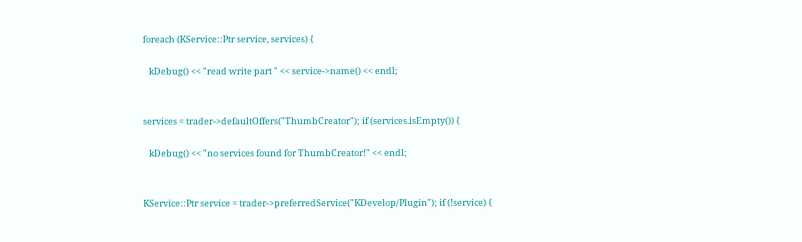foreach (KService::Ptr service, services) {

   kDebug() << "read write part " << service->name() << endl;


services = trader->defaultOffers("ThumbCreator"); if (services.isEmpty()) {

   kDebug() << "no services found for ThumbCreator!" << endl;


KService::Ptr service = trader->preferredService("KDevelop/Plugin"); if (!service) {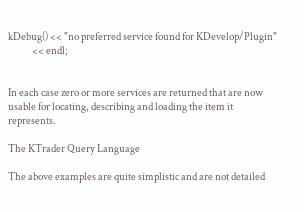kDebug() << "no preferred service found for KDevelop/Plugin"
            << endl;


In each case zero or more services are returned that are now usable for locating, describing and loading the item it represents.

The KTrader Query Language

The above examples are quite simplistic and are not detailed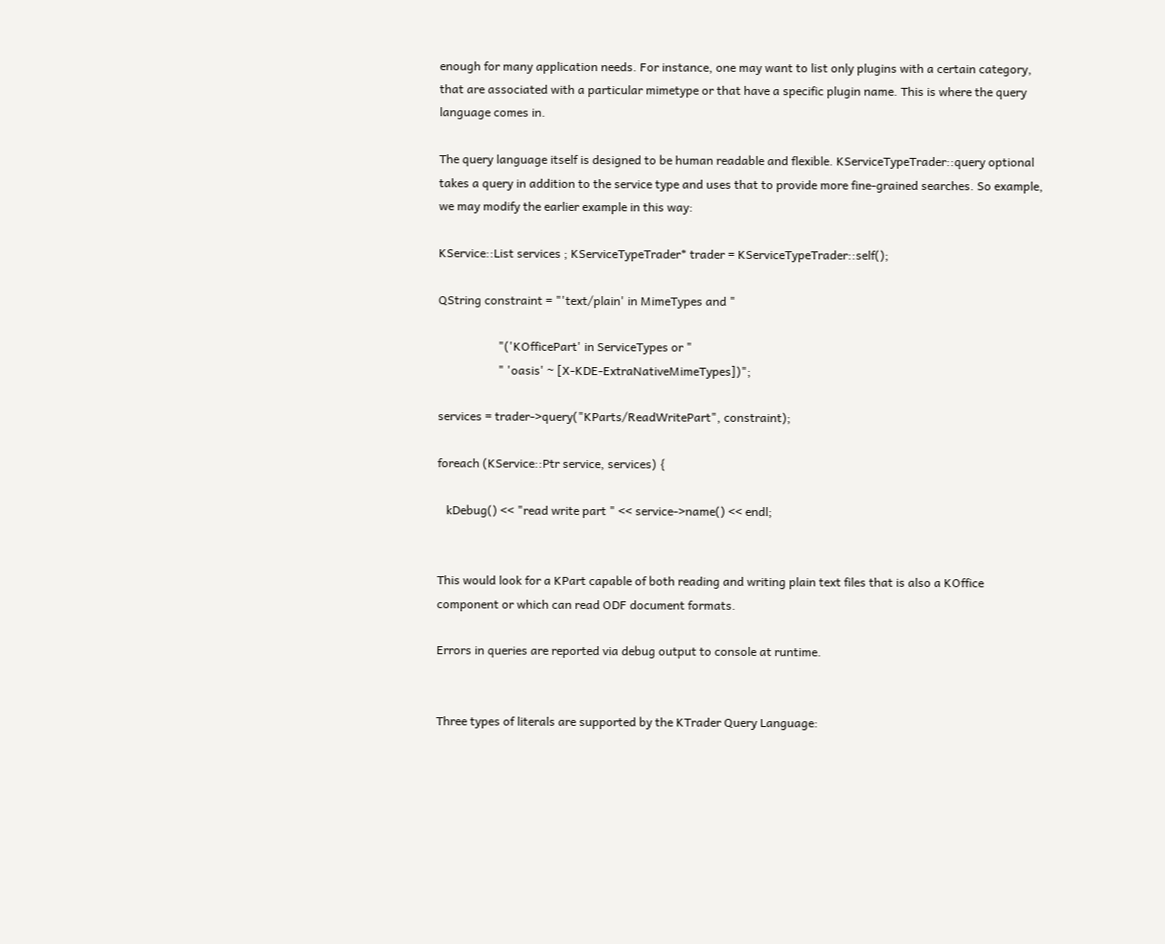enough for many application needs. For instance, one may want to list only plugins with a certain category, that are associated with a particular mimetype or that have a specific plugin name. This is where the query language comes in.

The query language itself is designed to be human readable and flexible. KServiceTypeTrader::query optional takes a query in addition to the service type and uses that to provide more fine-grained searches. So example, we may modify the earlier example in this way:

KService::List services ; KServiceTypeTrader* trader = KServiceTypeTrader::self();

QString constraint = "'text/plain' in MimeTypes and "

                    "('KOfficePart' in ServiceTypes or "
                    " 'oasis' ~ [X-KDE-ExtraNativeMimeTypes])";

services = trader->query("KParts/ReadWritePart", constraint);

foreach (KService::Ptr service, services) {

   kDebug() << "read write part " << service->name() << endl;


This would look for a KPart capable of both reading and writing plain text files that is also a KOffice component or which can read ODF document formats.

Errors in queries are reported via debug output to console at runtime.


Three types of literals are supported by the KTrader Query Language: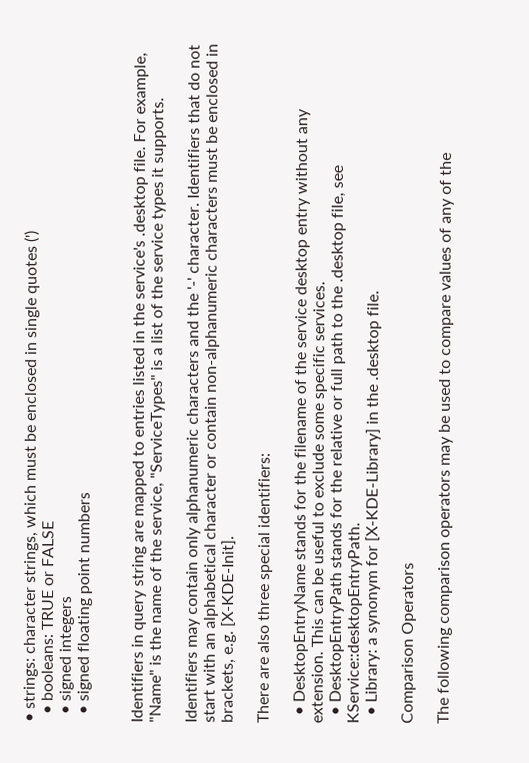• strings: character strings, which must be enclosed in single quotes (')
  • booleans: TRUE or FALSE
  • signed integers
  • signed floating point numbers


Identifiers in query string are mapped to entries listed in the service's .desktop file. For example, "Name" is the name of the service, "ServiceTypes" is a list of the service types it supports.

Identifiers may contain only alphanumeric characters and the '-' character. Identifiers that do not start with an alphabetical character or contain non-alphanumeric characters must be enclosed in brackets, e.g. [X-KDE-Init].

There are also three special identifiers:

  • DesktopEntryName stands for the filename of the service desktop entry without any extension. This can be useful to exclude some specific services.
  • DesktopEntryPath stands for the relative or full path to the .desktop file, see KService::desktopEntryPath.
  • Library: a synonym for [X-KDE-Library] in the .desktop file.

Comparison Operators

The following comparison operators may be used to compare values of any of the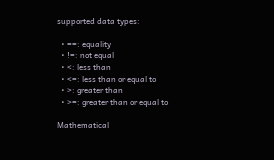supported data types:

  • ==: equality
  • !=: not equal
  • <: less than
  • <=: less than or equal to
  • >: greater than
  • >=: greater than or equal to

Mathematical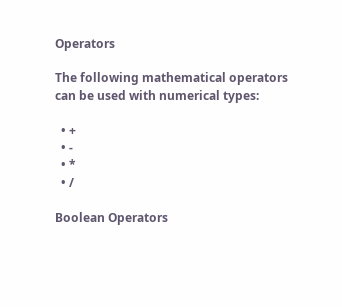Operators

The following mathematical operators can be used with numerical types:

  • +
  • -
  • *
  • /

Boolean Operators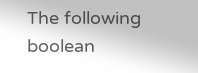The following boolean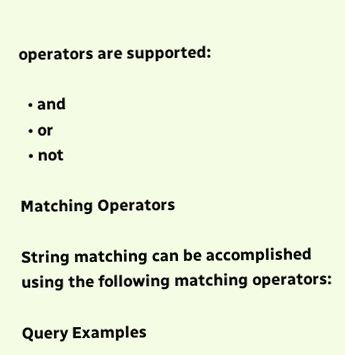operators are supported:

  • and
  • or
  • not

Matching Operators

String matching can be accomplished using the following matching operators:

Query Examples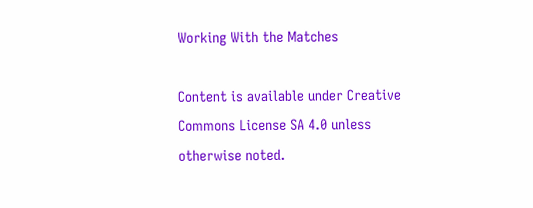Working With the Matches

Content is available under Creative Commons License SA 4.0 unless otherwise noted.